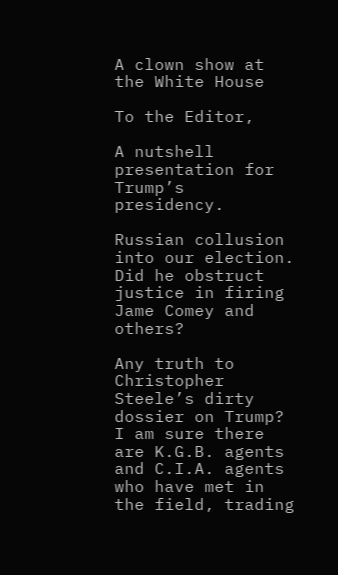A clown show at the White House

To the Editor,

A nutshell presentation for Trump’s presidency.

Russian collusion into our election. Did he obstruct justice in firing Jame Comey and others?

Any truth to Christopher Steele’s dirty dossier on Trump? I am sure there are K.G.B. agents and C.I.A. agents who have met in the field, trading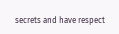secrets and have respect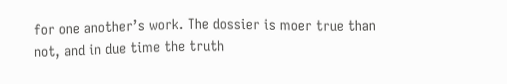for one another’s work. The dossier is moer true than not, and in due time the truth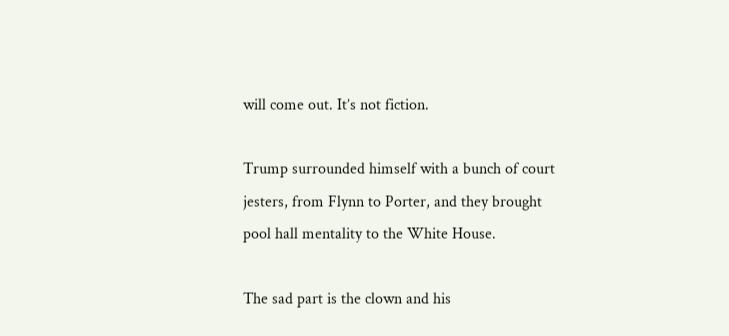will come out. It’s not fiction.

Trump surrounded himself with a bunch of court jesters, from Flynn to Porter, and they brought pool hall mentality to the White House.

The sad part is the clown and his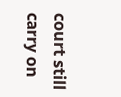court still carry on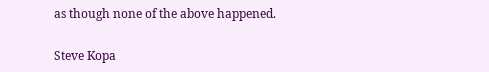as though none of the above happened.

Steve Kopa